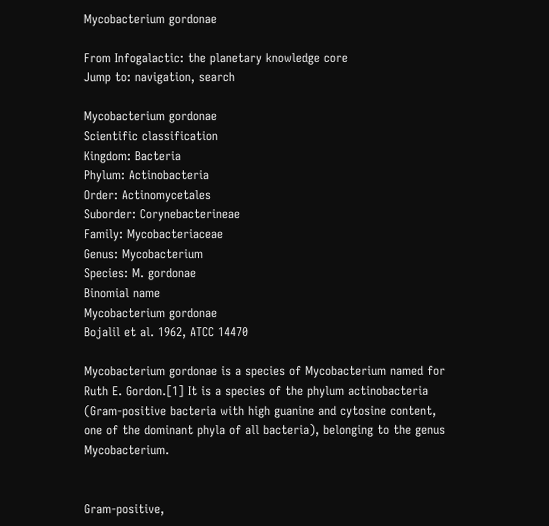Mycobacterium gordonae

From Infogalactic: the planetary knowledge core
Jump to: navigation, search

Mycobacterium gordonae
Scientific classification
Kingdom: Bacteria
Phylum: Actinobacteria
Order: Actinomycetales
Suborder: Corynebacterineae
Family: Mycobacteriaceae
Genus: Mycobacterium
Species: M. gordonae
Binomial name
Mycobacterium gordonae
Bojalil et al. 1962, ATCC 14470

Mycobacterium gordonae is a species of Mycobacterium named for Ruth E. Gordon.[1] It is a species of the phylum actinobacteria (Gram-positive bacteria with high guanine and cytosine content, one of the dominant phyla of all bacteria), belonging to the genus Mycobacterium.


Gram-positive,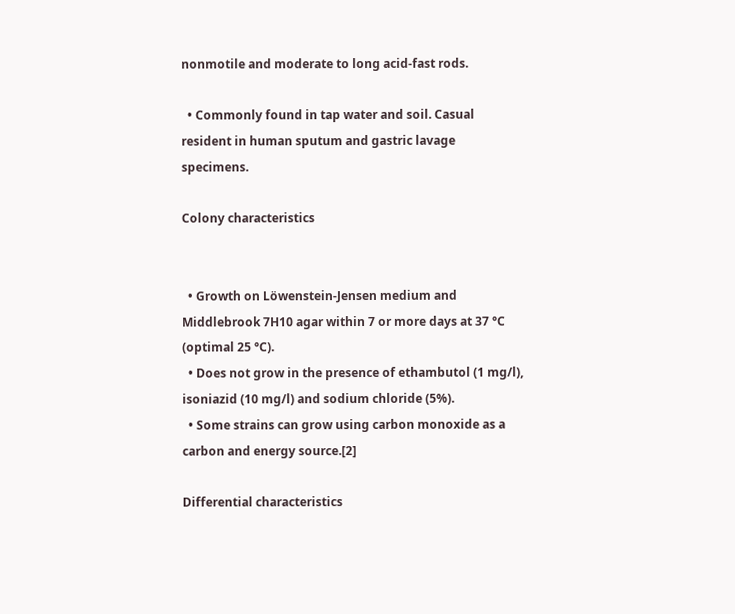nonmotile and moderate to long acid-fast rods.

  • Commonly found in tap water and soil. Casual resident in human sputum and gastric lavage specimens.

Colony characteristics


  • Growth on Löwenstein-Jensen medium and Middlebrook 7H10 agar within 7 or more days at 37 °C (optimal 25 °C).
  • Does not grow in the presence of ethambutol (1 mg/l), isoniazid (10 mg/l) and sodium chloride (5%).
  • Some strains can grow using carbon monoxide as a carbon and energy source.[2]

Differential characteristics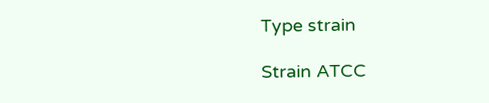Type strain

Strain ATCC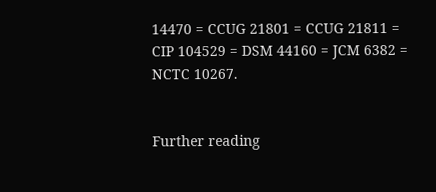14470 = CCUG 21801 = CCUG 21811 = CIP 104529 = DSM 44160 = JCM 6382 = NCTC 10267.


Further reading